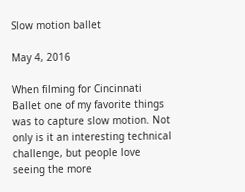Slow motion ballet

May 4, 2016

When filming for Cincinnati Ballet one of my favorite things was to capture slow motion. Not only is it an interesting technical challenge, but people love seeing the more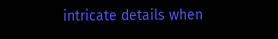intricate details when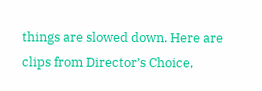things are slowed down. Here are clips from Director’s Choice,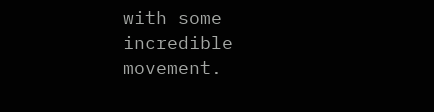with some incredible movement.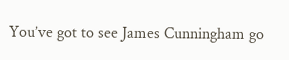You’ve got to see James Cunningham go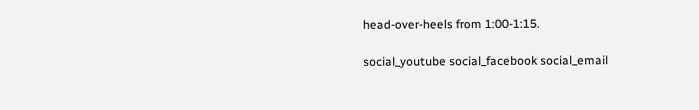head-over-heels from 1:00-1:15.

social_youtube social_facebook social_email